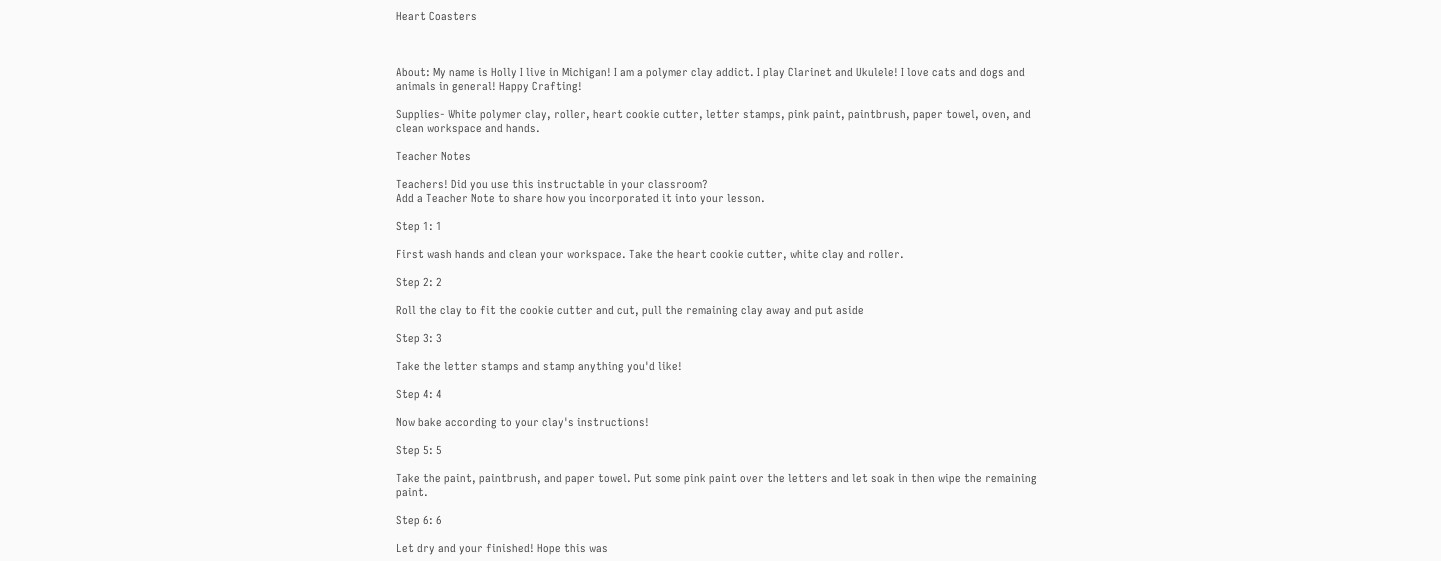Heart Coasters



About: My name is Holly I live in Michigan! I am a polymer clay addict. I play Clarinet and Ukulele! I love cats and dogs and animals in general! Happy Crafting!

Supplies- White polymer clay, roller, heart cookie cutter, letter stamps, pink paint, paintbrush, paper towel, oven, and clean workspace and hands.

Teacher Notes

Teachers! Did you use this instructable in your classroom?
Add a Teacher Note to share how you incorporated it into your lesson.

Step 1: 1

First wash hands and clean your workspace. Take the heart cookie cutter, white clay and roller.

Step 2: 2

Roll the clay to fit the cookie cutter and cut, pull the remaining clay away and put aside

Step 3: 3

Take the letter stamps and stamp anything you'd like!

Step 4: 4

Now bake according to your clay's instructions!

Step 5: 5

Take the paint, paintbrush, and paper towel. Put some pink paint over the letters and let soak in then wipe the remaining paint.

Step 6: 6

Let dry and your finished! Hope this was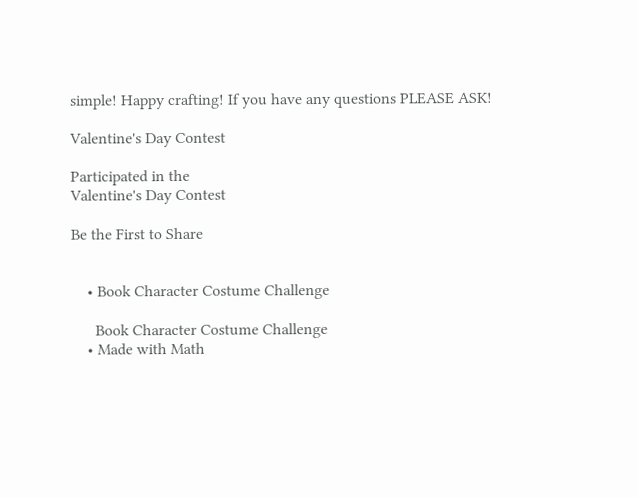simple! Happy crafting! If you have any questions PLEASE ASK!

Valentine's Day Contest

Participated in the
Valentine's Day Contest

Be the First to Share


    • Book Character Costume Challenge

      Book Character Costume Challenge
    • Made with Math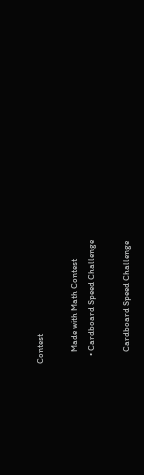Contest

      Made with Math Contest
    • Cardboard Speed Challenge

      Cardboard Speed Challenge